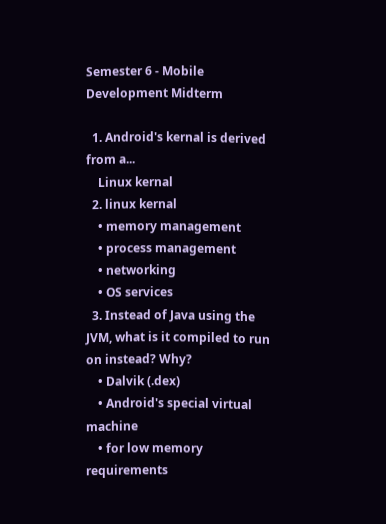Semester 6 - Mobile Development Midterm

  1. Android's kernal is derived from a...
    Linux kernal
  2. linux kernal
    • memory management
    • process management
    • networking
    • OS services
  3. Instead of Java using the JVM, what is it compiled to run on instead? Why?
    • Dalvik (.dex)
    • Android's special virtual machine
    • for low memory requirements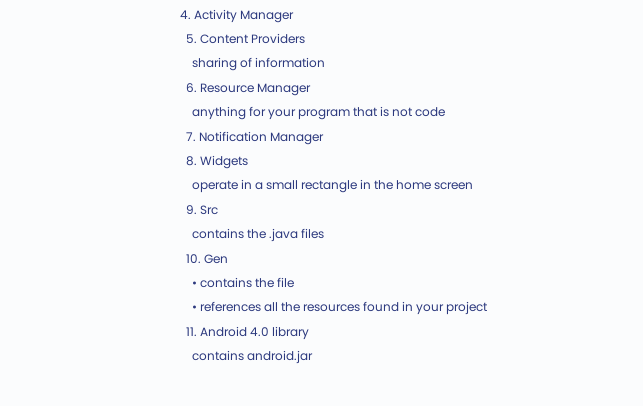4. Activity Manager
  5. Content Providers
    sharing of information
  6. Resource Manager
    anything for your program that is not code
  7. Notification Manager
  8. Widgets
    operate in a small rectangle in the home screen
  9. Src
    contains the .java files
  10. Gen
    • contains the file
    • references all the resources found in your project
  11. Android 4.0 library
    contains android.jar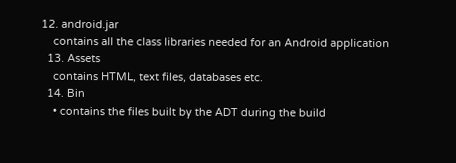12. android.jar
    contains all the class libraries needed for an Android application
  13. Assets
    contains HTML, text files, databases etc.
  14. Bin
    • contains the files built by the ADT during the build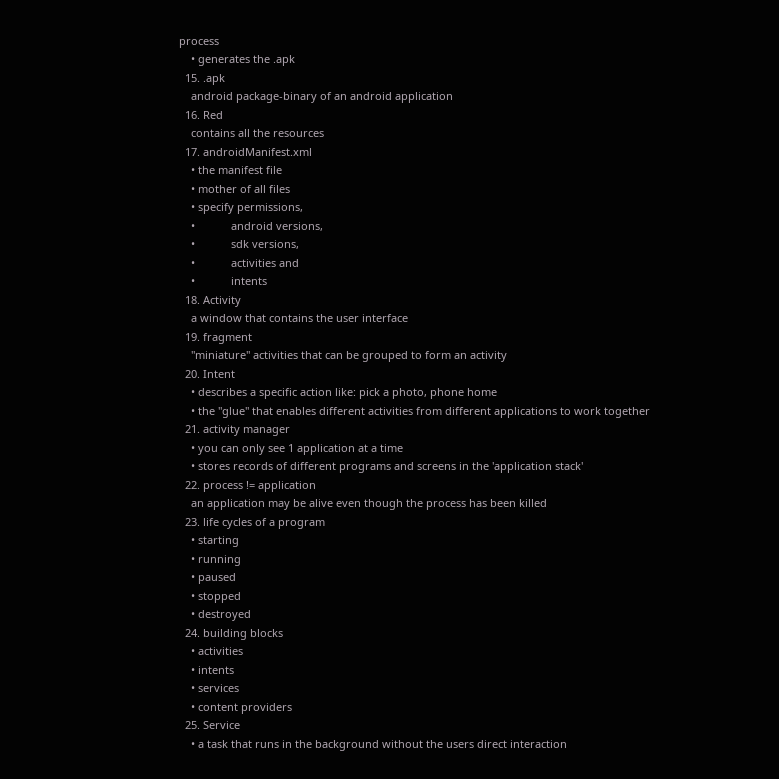process
    • generates the .apk
  15. .apk
    android package-binary of an android application
  16. Red
    contains all the resources
  17. androidManifest.xml
    • the manifest file
    • mother of all files
    • specify permissions,
    •            android versions,
    •            sdk versions,
    •            activities and
    •            intents
  18. Activity
    a window that contains the user interface
  19. fragment
    "miniature" activities that can be grouped to form an activity
  20. Intent
    • describes a specific action like: pick a photo, phone home
    • the "glue" that enables different activities from different applications to work together
  21. activity manager
    • you can only see 1 application at a time
    • stores records of different programs and screens in the 'application stack'
  22. process != application
    an application may be alive even though the process has been killed
  23. life cycles of a program
    • starting
    • running
    • paused
    • stopped
    • destroyed
  24. building blocks
    • activities
    • intents
    • services
    • content providers
  25. Service
    • a task that runs in the background without the users direct interaction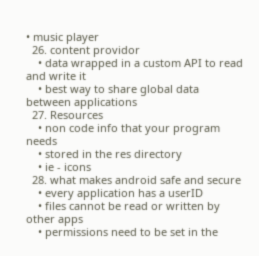• music player
  26. content providor
    • data wrapped in a custom API to read and write it
    • best way to share global data between applications
  27. Resources
    • non code info that your program needs
    • stored in the res directory
    • ie - icons
  28. what makes android safe and secure
    • every application has a userID
    • files cannot be read or written by other apps
    • permissions need to be set in the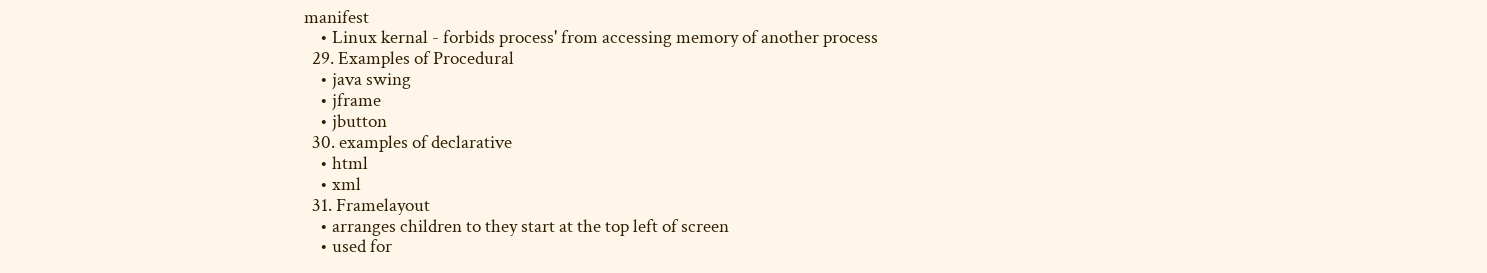manifest
    • Linux kernal - forbids process' from accessing memory of another process
  29. Examples of Procedural
    • java swing
    • jframe
    • jbutton
  30. examples of declarative
    • html
    • xml
  31. Framelayout
    • arranges children to they start at the top left of screen
    • used for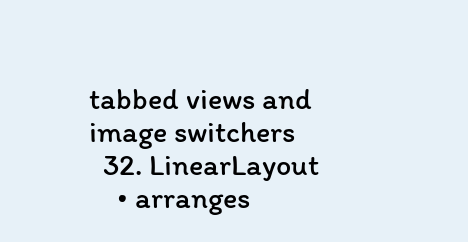tabbed views and image switchers
  32. LinearLayout
    • arranges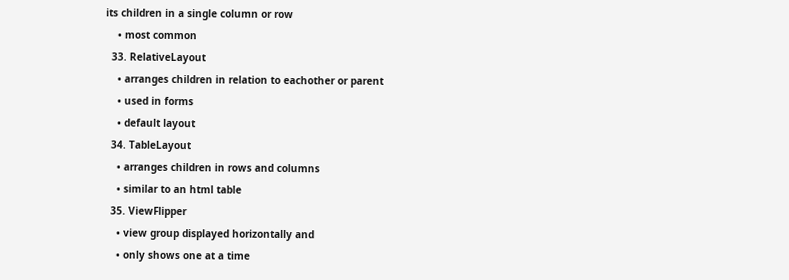its children in a single column or row
    • most common
  33. RelativeLayout
    • arranges children in relation to eachother or parent
    • used in forms
    • default layout
  34. TableLayout
    • arranges children in rows and columns
    • similar to an html table
  35. ViewFlipper
    • view group displayed horizontally and
    • only shows one at a time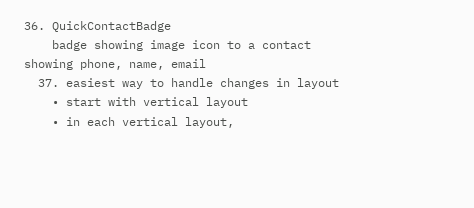36. QuickContactBadge
    badge showing image icon to a contact showing phone, name, email
  37. easiest way to handle changes in layout
    • start with vertical layout
    • in each vertical layout,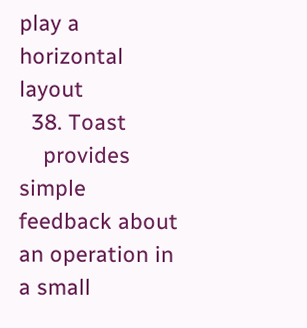play a horizontal layout
  38. Toast
    provides simple feedback about an operation in a small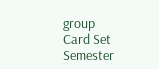group
Card Set
Semester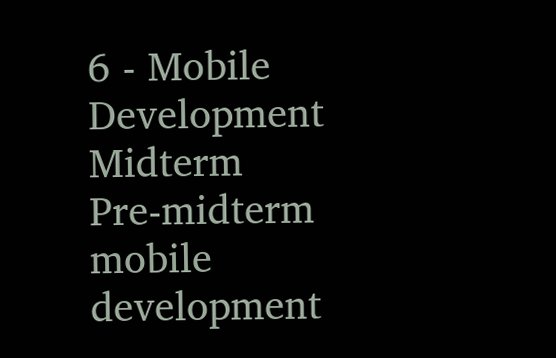6 - Mobile Development Midterm
Pre-midterm mobile development